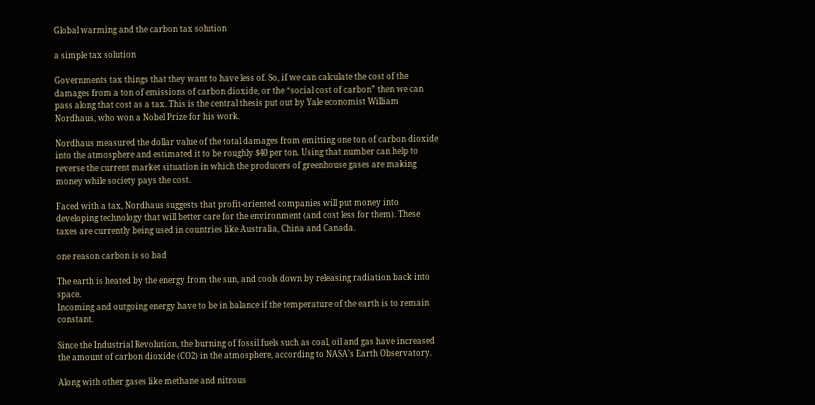Global warming and the carbon tax solution

a simple tax solution

Governments tax things that they want to have less of. So, if we can calculate the cost of the damages from a ton of emissions of carbon dioxide, or the “social cost of carbon” then we can pass along that cost as a tax. This is the central thesis put out by Yale economist William Nordhaus, who won a Nobel Prize for his work.

Nordhaus measured the dollar value of the total damages from emitting one ton of carbon dioxide into the atmosphere and estimated it to be roughly $40 per ton. Using that number can help to reverse the current market situation in which the producers of greenhouse gases are making money while society pays the cost.

Faced with a tax, Nordhaus suggests that profit-oriented companies will put money into developing technology that will better care for the environment (and cost less for them). These taxes are currently being used in countries like Australia, China and Canada.

one reason carbon is so bad

The earth is heated by the energy from the sun, and cools down by releasing radiation back into space.
Incoming and outgoing energy have to be in balance if the temperature of the earth is to remain constant.

Since the Industrial Revolution, the burning of fossil fuels such as coal, oil and gas have increased the amount of carbon dioxide (CO2) in the atmosphere, according to NASA’s Earth Observatory.

Along with other gases like methane and nitrous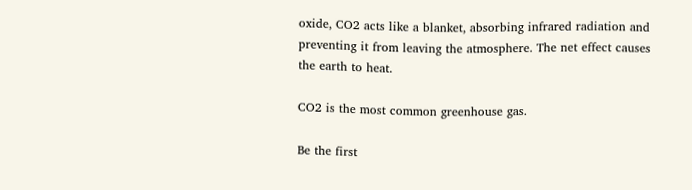oxide, CO2 acts like a blanket, absorbing infrared radiation and preventing it from leaving the atmosphere. The net effect causes the earth to heat.

CO2 is the most common greenhouse gas.

Be the first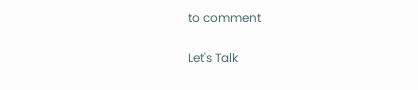to comment

Let's Talk